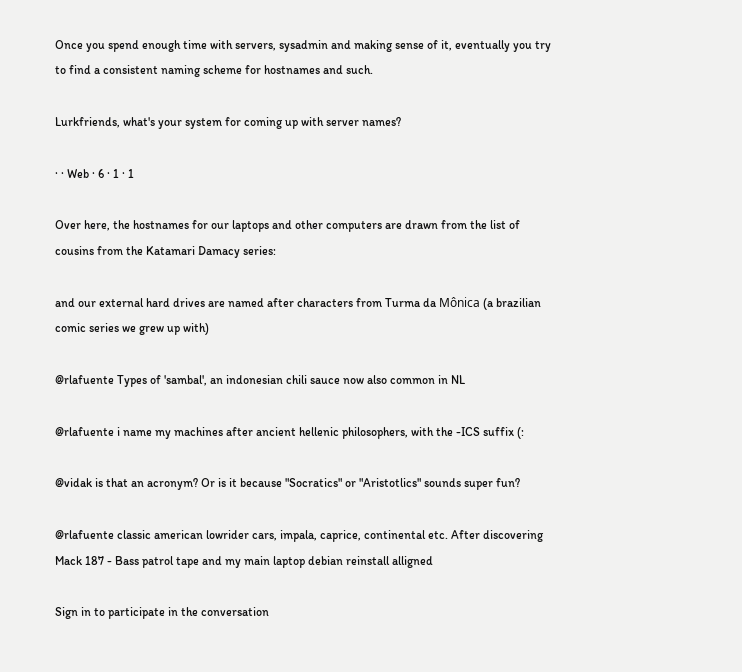Once you spend enough time with servers, sysadmin and making sense of it, eventually you try to find a consistent naming scheme for hostnames and such.

Lurkfriends, what's your system for coming up with server names?

· · Web · 6 · 1 · 1

Over here, the hostnames for our laptops and other computers are drawn from the list of cousins from the Katamari Damacy series:

and our external hard drives are named after characters from Turma da Mônica (a brazilian comic series we grew up with)

@rlafuente Types of 'sambal', an indonesian chili sauce now also common in NL

@rlafuente i name my machines after ancient hellenic philosophers, with the -ICS suffix (:

@vidak is that an acronym? Or is it because "Socratics" or "Aristotlics" sounds super fun?

@rlafuente classic american lowrider cars, impala, caprice, continental etc. After discovering Mack 187 - Bass patrol tape and my main laptop debian reinstall alligned

Sign in to participate in the conversation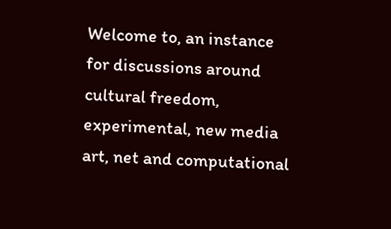Welcome to, an instance for discussions around cultural freedom, experimental, new media art, net and computational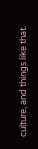culture, and things like that.